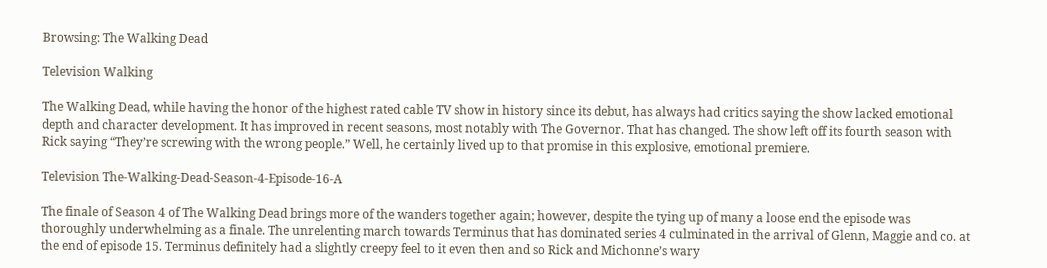Browsing: The Walking Dead

Television Walking

The Walking Dead, while having the honor of the highest rated cable TV show in history since its debut, has always had critics saying the show lacked emotional depth and character development. It has improved in recent seasons, most notably with The Governor. That has changed. The show left off its fourth season with Rick saying “They’re screwing with the wrong people.” Well, he certainly lived up to that promise in this explosive, emotional premiere.

Television The-Walking-Dead-Season-4-Episode-16-A

The finale of Season 4 of The Walking Dead brings more of the wanders together again; however, despite the tying up of many a loose end the episode was thoroughly underwhelming as a finale. The unrelenting march towards Terminus that has dominated series 4 culminated in the arrival of Glenn, Maggie and co. at the end of episode 15. Terminus definitely had a slightly creepy feel to it even then and so Rick and Michonne’s wary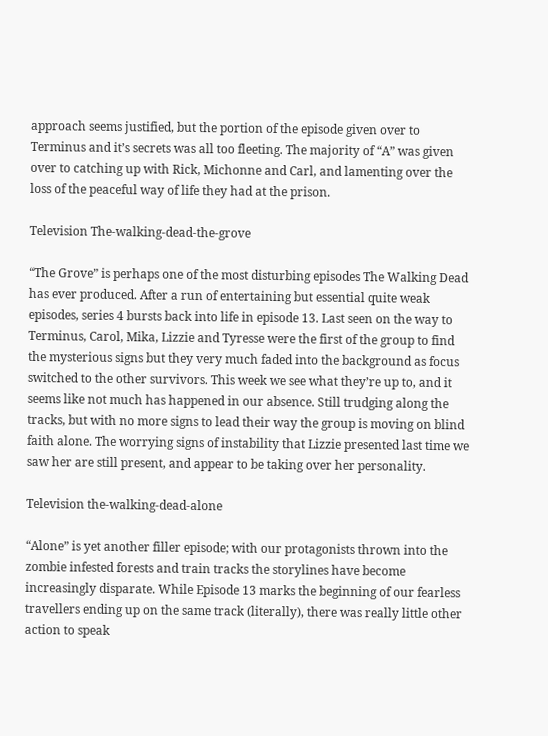approach seems justified, but the portion of the episode given over to Terminus and it’s secrets was all too fleeting. The majority of “A” was given over to catching up with Rick, Michonne and Carl, and lamenting over the loss of the peaceful way of life they had at the prison.

Television The-walking-dead-the-grove

“The Grove” is perhaps one of the most disturbing episodes The Walking Dead has ever produced. After a run of entertaining but essential quite weak episodes, series 4 bursts back into life in episode 13. Last seen on the way to Terminus, Carol, Mika, Lizzie and Tyresse were the first of the group to find the mysterious signs but they very much faded into the background as focus switched to the other survivors. This week we see what they’re up to, and it seems like not much has happened in our absence. Still trudging along the tracks, but with no more signs to lead their way the group is moving on blind faith alone. The worrying signs of instability that Lizzie presented last time we saw her are still present, and appear to be taking over her personality.

Television the-walking-dead-alone

“Alone” is yet another filler episode; with our protagonists thrown into the zombie infested forests and train tracks the storylines have become increasingly disparate. While Episode 13 marks the beginning of our fearless travellers ending up on the same track (literally), there was really little other action to speak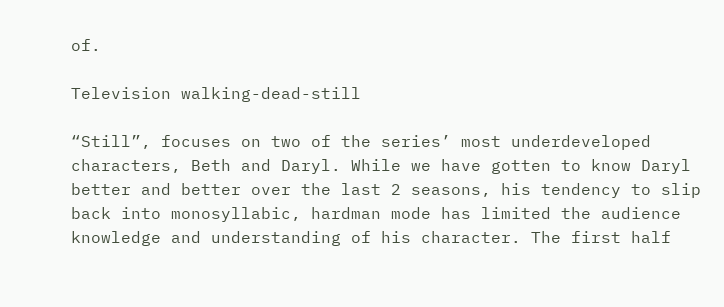of.

Television walking-dead-still

“Still”, focuses on two of the series’ most underdeveloped characters, Beth and Daryl. While we have gotten to know Daryl better and better over the last 2 seasons, his tendency to slip back into monosyllabic, hardman mode has limited the audience knowledge and understanding of his character. The first half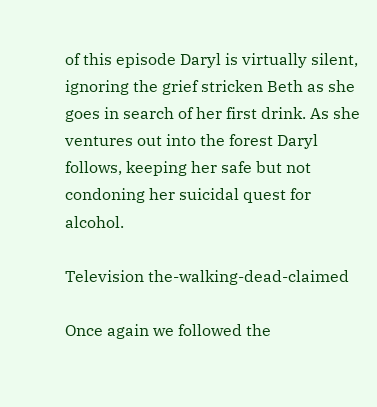of this episode Daryl is virtually silent, ignoring the grief stricken Beth as she goes in search of her first drink. As she ventures out into the forest Daryl follows, keeping her safe but not condoning her suicidal quest for alcohol.

Television the-walking-dead-claimed

Once again we followed the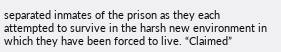separated inmates of the prison as they each attempted to survive in the harsh new environment in which they have been forced to live. “Claimed”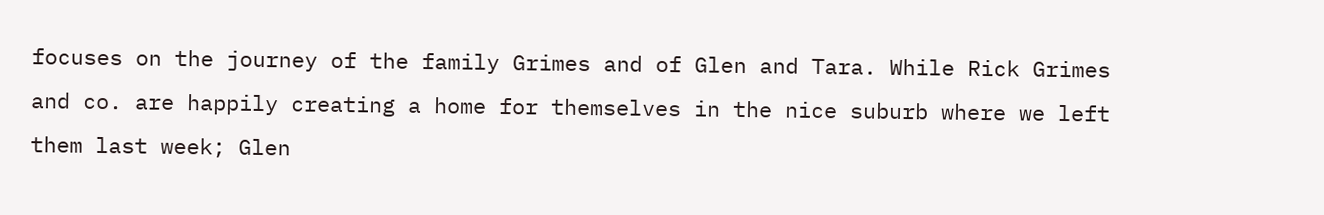focuses on the journey of the family Grimes and of Glen and Tara. While Rick Grimes and co. are happily creating a home for themselves in the nice suburb where we left them last week; Glen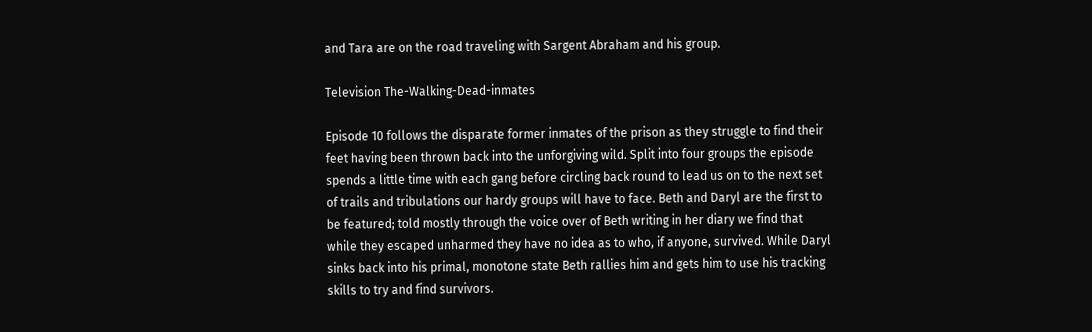and Tara are on the road traveling with Sargent Abraham and his group.

Television The-Walking-Dead-inmates

Episode 10 follows the disparate former inmates of the prison as they struggle to find their feet having been thrown back into the unforgiving wild. Split into four groups the episode spends a little time with each gang before circling back round to lead us on to the next set of trails and tribulations our hardy groups will have to face. Beth and Daryl are the first to be featured; told mostly through the voice over of Beth writing in her diary we find that while they escaped unharmed they have no idea as to who, if anyone, survived. While Daryl sinks back into his primal, monotone state Beth rallies him and gets him to use his tracking skills to try and find survivors.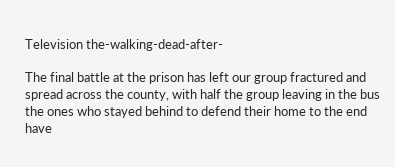Television the-walking-dead-after-

The final battle at the prison has left our group fractured and spread across the county, with half the group leaving in the bus the ones who stayed behind to defend their home to the end have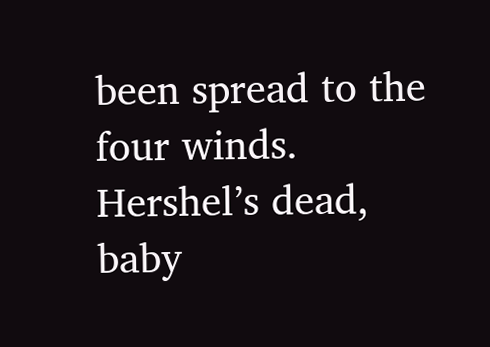been spread to the four winds. Hershel’s dead, baby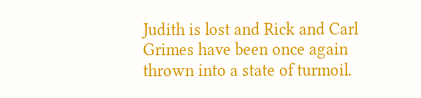Judith is lost and Rick and Carl Grimes have been once again thrown into a state of turmoil.